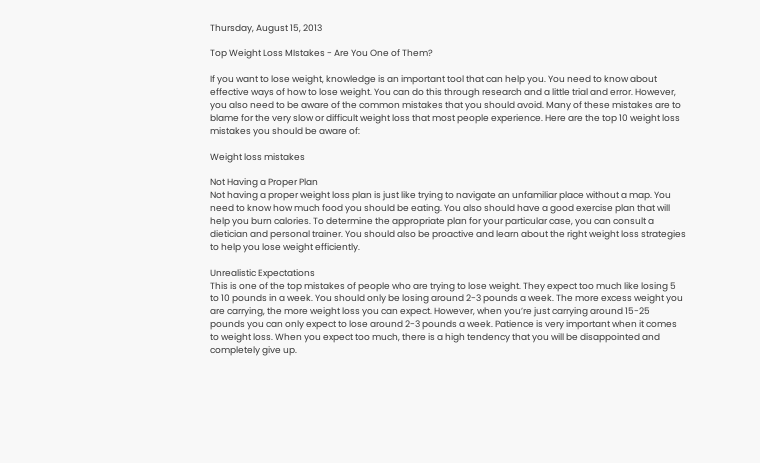Thursday, August 15, 2013

Top Weight Loss MIstakes - Are You One of Them?

If you want to lose weight, knowledge is an important tool that can help you. You need to know about effective ways of how to lose weight. You can do this through research and a little trial and error. However, you also need to be aware of the common mistakes that you should avoid. Many of these mistakes are to blame for the very slow or difficult weight loss that most people experience. Here are the top 10 weight loss mistakes you should be aware of:

Weight loss mistakes

Not Having a Proper Plan
Not having a proper weight loss plan is just like trying to navigate an unfamiliar place without a map. You need to know how much food you should be eating. You also should have a good exercise plan that will help you burn calories. To determine the appropriate plan for your particular case, you can consult a dietician and personal trainer. You should also be proactive and learn about the right weight loss strategies to help you lose weight efficiently.

Unrealistic Expectations
This is one of the top mistakes of people who are trying to lose weight. They expect too much like losing 5 to 10 pounds in a week. You should only be losing around 2-3 pounds a week. The more excess weight you are carrying, the more weight loss you can expect. However, when you’re just carrying around 15-25 pounds you can only expect to lose around 2-3 pounds a week. Patience is very important when it comes to weight loss. When you expect too much, there is a high tendency that you will be disappointed and completely give up.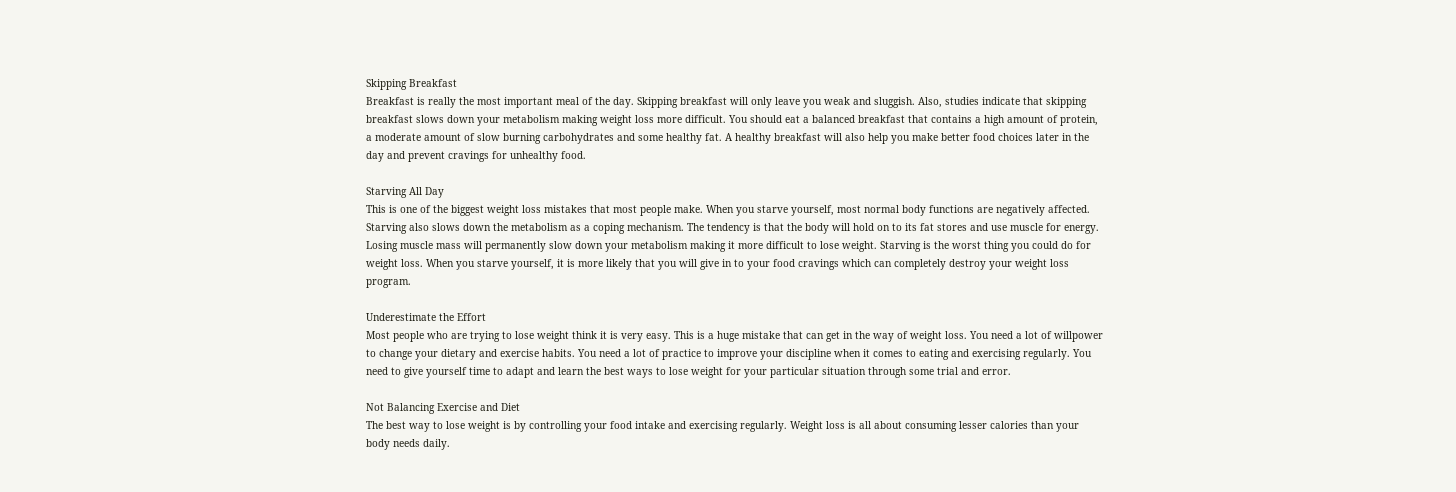Skipping Breakfast
Breakfast is really the most important meal of the day. Skipping breakfast will only leave you weak and sluggish. Also, studies indicate that skipping breakfast slows down your metabolism making weight loss more difficult. You should eat a balanced breakfast that contains a high amount of protein, a moderate amount of slow burning carbohydrates and some healthy fat. A healthy breakfast will also help you make better food choices later in the day and prevent cravings for unhealthy food.

Starving All Day
This is one of the biggest weight loss mistakes that most people make. When you starve yourself, most normal body functions are negatively affected. Starving also slows down the metabolism as a coping mechanism. The tendency is that the body will hold on to its fat stores and use muscle for energy. Losing muscle mass will permanently slow down your metabolism making it more difficult to lose weight. Starving is the worst thing you could do for weight loss. When you starve yourself, it is more likely that you will give in to your food cravings which can completely destroy your weight loss program.

Underestimate the Effort
Most people who are trying to lose weight think it is very easy. This is a huge mistake that can get in the way of weight loss. You need a lot of willpower to change your dietary and exercise habits. You need a lot of practice to improve your discipline when it comes to eating and exercising regularly. You need to give yourself time to adapt and learn the best ways to lose weight for your particular situation through some trial and error.

Not Balancing Exercise and Diet
The best way to lose weight is by controlling your food intake and exercising regularly. Weight loss is all about consuming lesser calories than your body needs daily.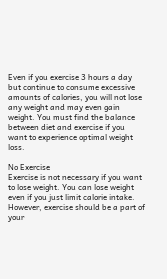Even if you exercise 3 hours a day but continue to consume excessive amounts of calories, you will not lose any weight and may even gain weight. You must find the balance between diet and exercise if you want to experience optimal weight loss.

No Exercise
Exercise is not necessary if you want to lose weight. You can lose weight even if you just limit calorie intake. However, exercise should be a part of your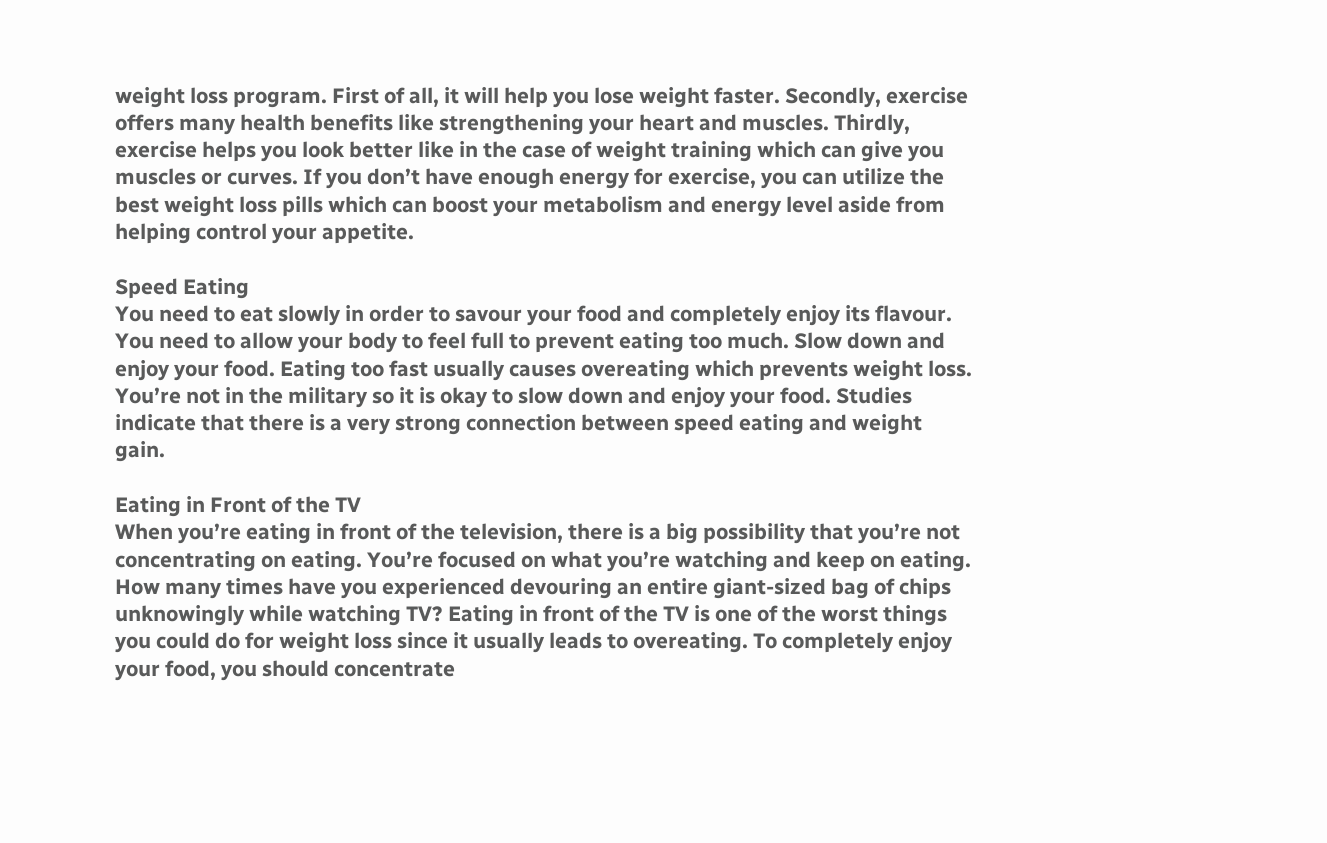weight loss program. First of all, it will help you lose weight faster. Secondly, exercise offers many health benefits like strengthening your heart and muscles. Thirdly, exercise helps you look better like in the case of weight training which can give you muscles or curves. If you don’t have enough energy for exercise, you can utilize the best weight loss pills which can boost your metabolism and energy level aside from helping control your appetite.

Speed Eating
You need to eat slowly in order to savour your food and completely enjoy its flavour. You need to allow your body to feel full to prevent eating too much. Slow down and enjoy your food. Eating too fast usually causes overeating which prevents weight loss. You’re not in the military so it is okay to slow down and enjoy your food. Studies indicate that there is a very strong connection between speed eating and weight gain.

Eating in Front of the TV
When you’re eating in front of the television, there is a big possibility that you’re not concentrating on eating. You’re focused on what you’re watching and keep on eating. How many times have you experienced devouring an entire giant-sized bag of chips unknowingly while watching TV? Eating in front of the TV is one of the worst things you could do for weight loss since it usually leads to overeating. To completely enjoy your food, you should concentrate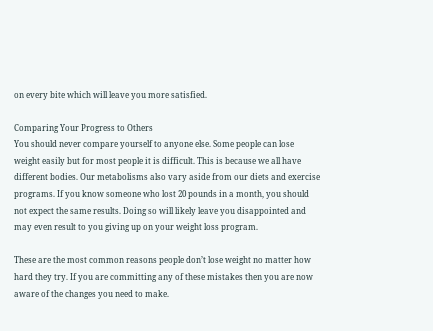on every bite which will leave you more satisfied.

Comparing Your Progress to Others
You should never compare yourself to anyone else. Some people can lose weight easily but for most people it is difficult. This is because we all have different bodies. Our metabolisms also vary aside from our diets and exercise programs. If you know someone who lost 20 pounds in a month, you should not expect the same results. Doing so will likely leave you disappointed and may even result to you giving up on your weight loss program.

These are the most common reasons people don’t lose weight no matter how hard they try. If you are committing any of these mistakes then you are now aware of the changes you need to make.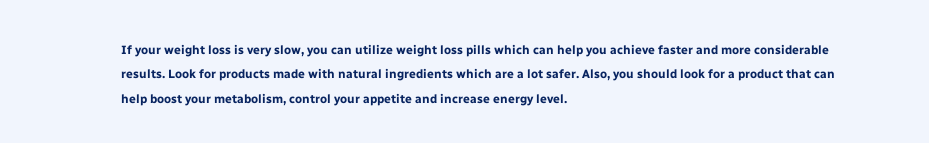If your weight loss is very slow, you can utilize weight loss pills which can help you achieve faster and more considerable results. Look for products made with natural ingredients which are a lot safer. Also, you should look for a product that can help boost your metabolism, control your appetite and increase energy level.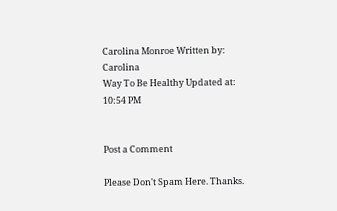Carolina Monroe Written by: Carolina
Way To Be Healthy Updated at: 10:54 PM


Post a Comment

Please Don't Spam Here. Thanks.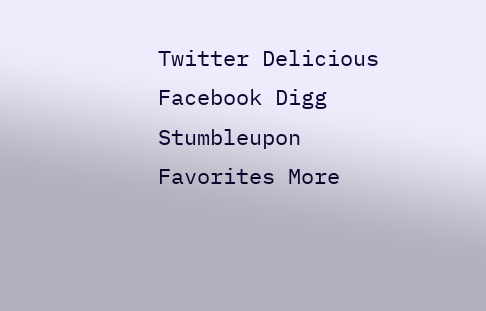Twitter Delicious Facebook Digg Stumbleupon Favorites More